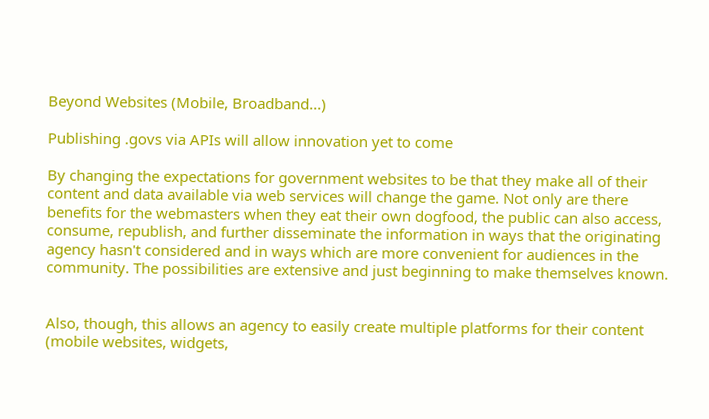Beyond Websites (Mobile, Broadband...)

Publishing .govs via APIs will allow innovation yet to come

By changing the expectations for government websites to be that they make all of their content and data available via web services will change the game. Not only are there benefits for the webmasters when they eat their own dogfood, the public can also access, consume, republish, and further disseminate the information in ways that the originating agency hasn't considered and in ways which are more convenient for audiences in the community. The possibilities are extensive and just beginning to make themselves known.


Also, though, this allows an agency to easily create multiple platforms for their content (mobile websites, widgets,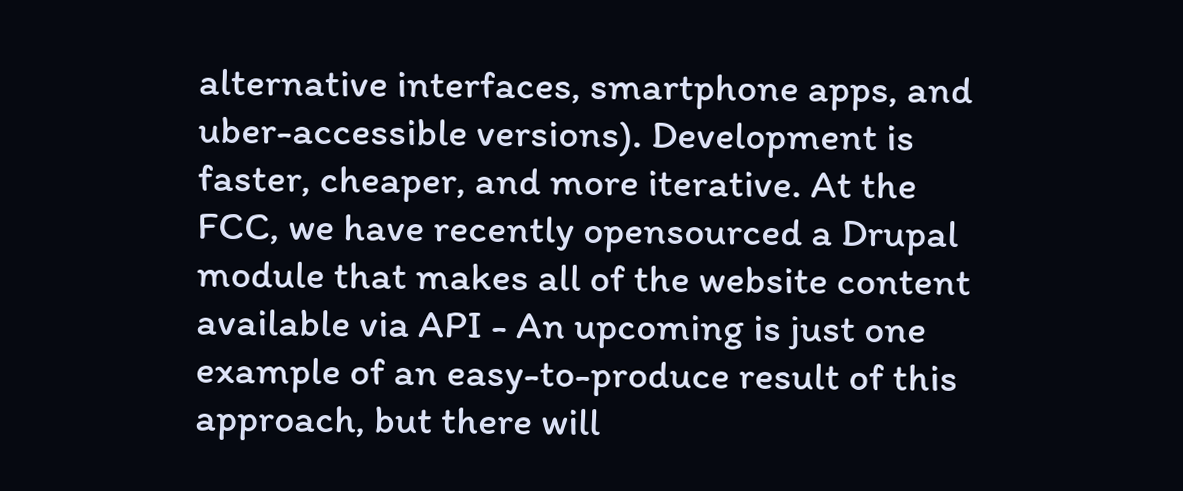alternative interfaces, smartphone apps, and uber-accessible versions). Development is faster, cheaper, and more iterative. At the FCC, we have recently opensourced a Drupal module that makes all of the website content available via API - An upcoming is just one example of an easy-to-produce result of this approach, but there will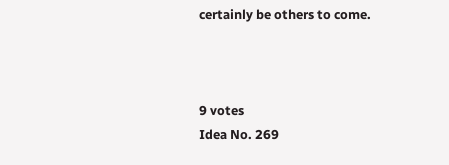certainly be others to come.



9 votes
Idea No. 269